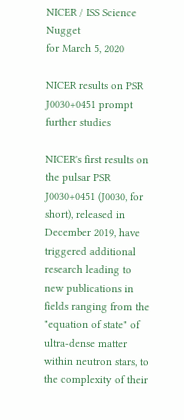NICER / ISS Science Nugget
for March 5, 2020

NICER results on PSR J0030+0451 prompt further studies

NICER's first results on the pulsar PSR J0030+0451 (J0030, for short), released in December 2019, have triggered additional research leading to new publications in fields ranging from the "equation of state" of ultra-dense matter within neutron stars, to the complexity of their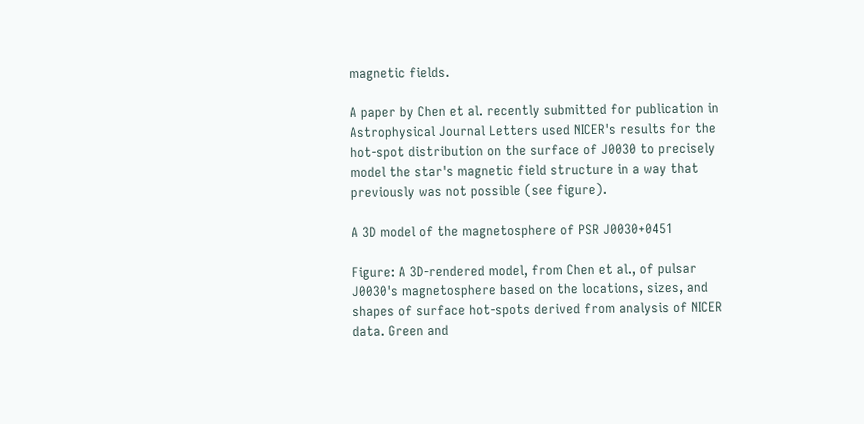magnetic fields.

A paper by Chen et al. recently submitted for publication in Astrophysical Journal Letters used NICER's results for the hot-spot distribution on the surface of J0030 to precisely model the star's magnetic field structure in a way that previously was not possible (see figure).

A 3D model of the magnetosphere of PSR J0030+0451

Figure: A 3D-rendered model, from Chen et al., of pulsar J0030's magnetosphere based on the locations, sizes, and shapes of surface hot-spots derived from analysis of NICER data. Green and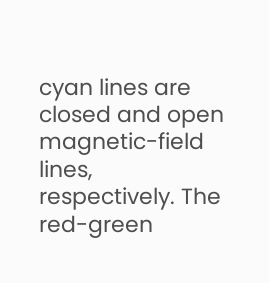cyan lines are closed and open magnetic-field lines, respectively. The red-green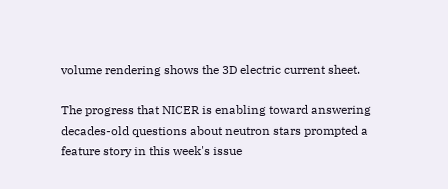volume rendering shows the 3D electric current sheet.

The progress that NICER is enabling toward answering decades-old questions about neutron stars prompted a feature story in this week's issue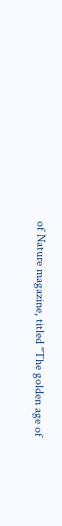of Nature magazine, titled "The golden age of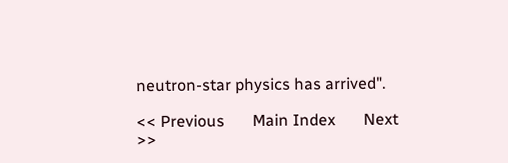neutron-star physics has arrived".

<< Previous       Main Index       Next >>